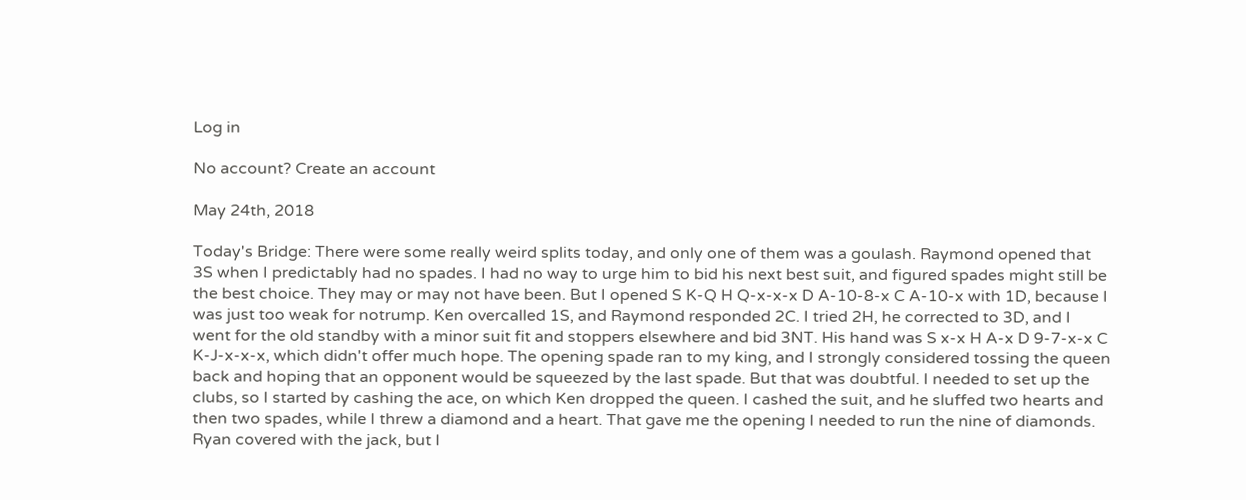Log in

No account? Create an account

May 24th, 2018

Today's Bridge: There were some really weird splits today, and only one of them was a goulash. Raymond opened that 3S when I predictably had no spades. I had no way to urge him to bid his next best suit, and figured spades might still be the best choice. They may or may not have been. But I opened S K-Q H Q-x-x-x D A-10-8-x C A-10-x with 1D, because I was just too weak for notrump. Ken overcalled 1S, and Raymond responded 2C. I tried 2H, he corrected to 3D, and I went for the old standby with a minor suit fit and stoppers elsewhere and bid 3NT. His hand was S x-x H A-x D 9-7-x-x C K-J-x-x-x, which didn't offer much hope. The opening spade ran to my king, and I strongly considered tossing the queen back and hoping that an opponent would be squeezed by the last spade. But that was doubtful. I needed to set up the clubs, so I started by cashing the ace, on which Ken dropped the queen. I cashed the suit, and he sluffed two hearts and then two spades, while I threw a diamond and a heart. That gave me the opening I needed to run the nine of diamonds. Ryan covered with the jack, but I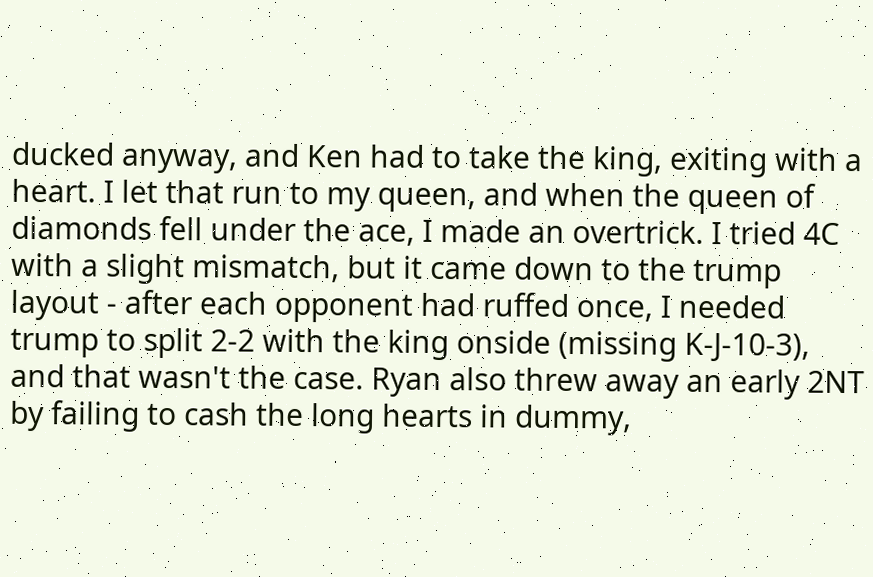ducked anyway, and Ken had to take the king, exiting with a heart. I let that run to my queen, and when the queen of diamonds fell under the ace, I made an overtrick. I tried 4C with a slight mismatch, but it came down to the trump layout - after each opponent had ruffed once, I needed trump to split 2-2 with the king onside (missing K-J-10-3), and that wasn't the case. Ryan also threw away an early 2NT by failing to cash the long hearts in dummy,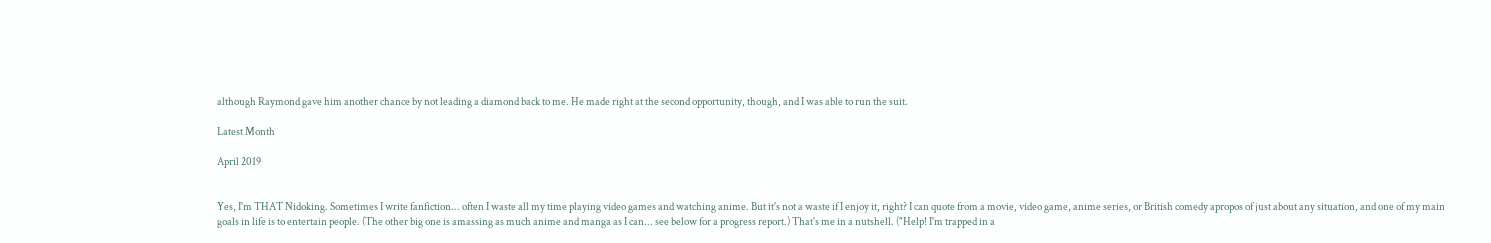although Raymond gave him another chance by not leading a diamond back to me. He made right at the second opportunity, though, and I was able to run the suit.

Latest Month

April 2019


Yes, I'm THAT Nidoking. Sometimes I write fanfiction... often I waste all my time playing video games and watching anime. But it's not a waste if I enjoy it, right? I can quote from a movie, video game, anime series, or British comedy apropos of just about any situation, and one of my main goals in life is to entertain people. (The other big one is amassing as much anime and manga as I can... see below for a progress report.) That's me in a nutshell. ("Help! I'm trapped in a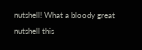nutshell! What a bloody great nutshell this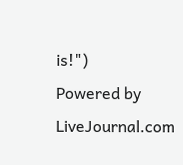is!")
Powered by LiveJournal.com